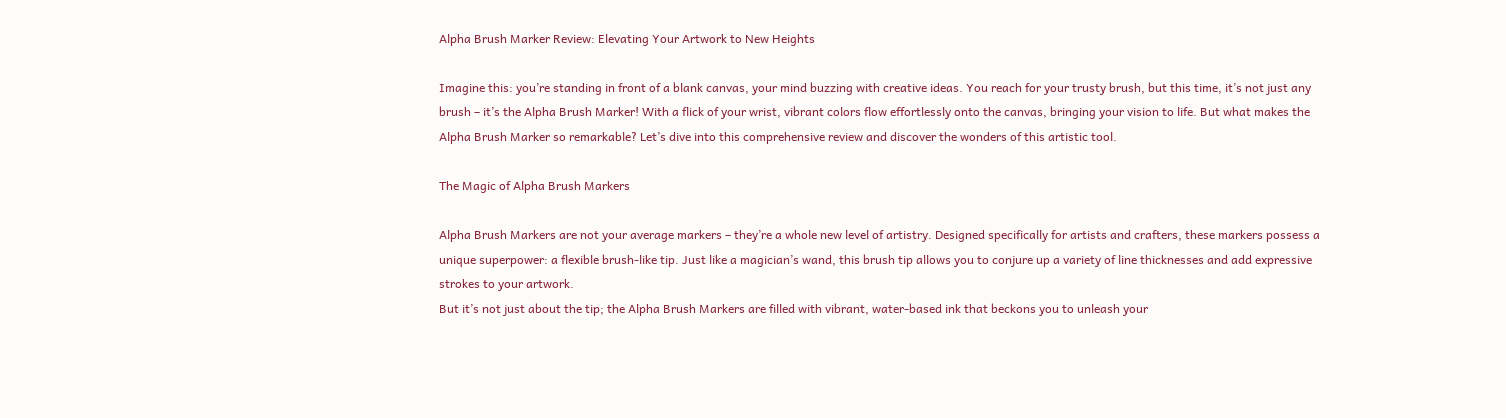Alpha Brush Marker Review: Elevating Your Artwork to New Heights

Imagine this: you’re standing in front of a blank canvas, your mind buzzing with creative ideas. You reach for your trusty brush, but this time, it’s not just any brush – it’s the Alpha Brush Marker! With a flick of your wrist, vibrant colors flow effortlessly onto the canvas, bringing your vision to life. But what makes the Alpha Brush Marker so remarkable? Let’s dive into this comprehensive review and discover the wonders of this artistic tool.

The Magic of Alpha Brush Markers

Alpha Brush Markers are not your average markers – they’re a whole new level of artistry. Designed specifically for artists and crafters, these markers possess a unique superpower: a flexible brush-like tip. Just like a magician’s wand, this brush tip allows you to conjure up a variety of line thicknesses and add expressive strokes to your artwork.
But it’s not just about the tip; the Alpha Brush Markers are filled with vibrant, water-based ink that beckons you to unleash your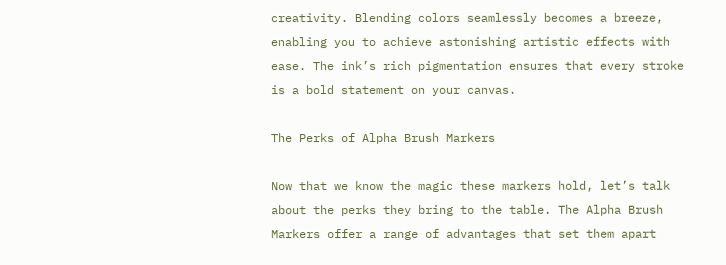creativity. Blending colors seamlessly becomes a breeze, enabling you to achieve astonishing artistic effects with ease. The ink’s rich pigmentation ensures that every stroke is a bold statement on your canvas.

The Perks of Alpha Brush Markers

Now that we know the magic these markers hold, let’s talk about the perks they bring to the table. The Alpha Brush Markers offer a range of advantages that set them apart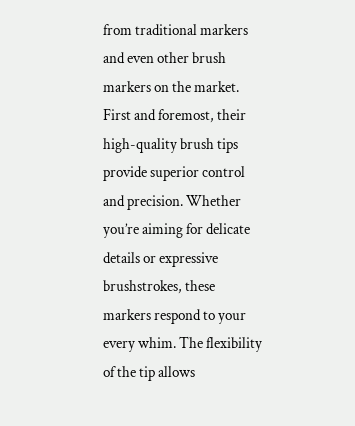from traditional markers and even other brush markers on the market.
First and foremost, their high-quality brush tips provide superior control and precision. Whether you’re aiming for delicate details or expressive brushstrokes, these markers respond to your every whim. The flexibility of the tip allows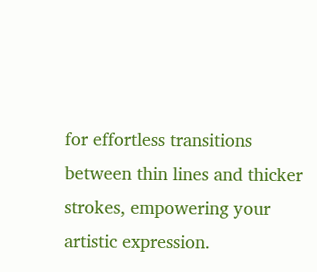for effortless transitions between thin lines and thicker strokes, empowering your artistic expression.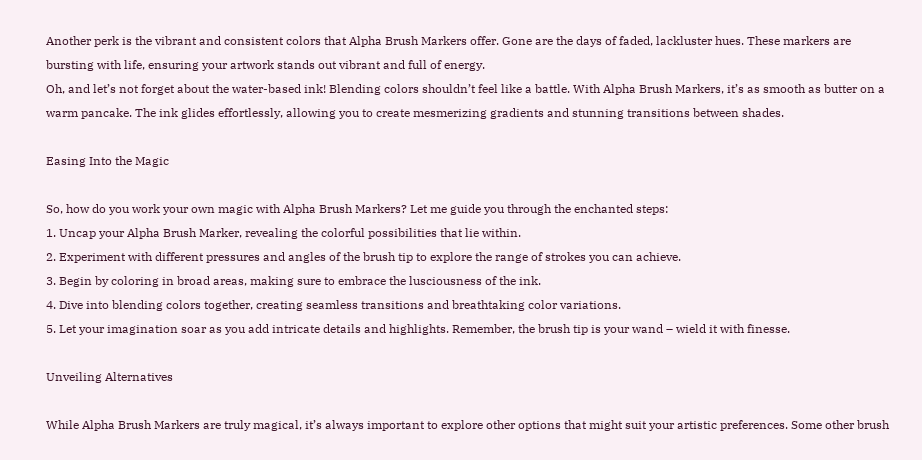Another perk is the vibrant and consistent colors that Alpha Brush Markers offer. Gone are the days of faded, lackluster hues. These markers are bursting with life, ensuring your artwork stands out vibrant and full of energy.
Oh, and let’s not forget about the water-based ink! Blending colors shouldn’t feel like a battle. With Alpha Brush Markers, it’s as smooth as butter on a warm pancake. The ink glides effortlessly, allowing you to create mesmerizing gradients and stunning transitions between shades.

Easing Into the Magic

So, how do you work your own magic with Alpha Brush Markers? Let me guide you through the enchanted steps:
1. Uncap your Alpha Brush Marker, revealing the colorful possibilities that lie within.
2. Experiment with different pressures and angles of the brush tip to explore the range of strokes you can achieve.
3. Begin by coloring in broad areas, making sure to embrace the lusciousness of the ink.
4. Dive into blending colors together, creating seamless transitions and breathtaking color variations.
5. Let your imagination soar as you add intricate details and highlights. Remember, the brush tip is your wand – wield it with finesse.

Unveiling Alternatives

While Alpha Brush Markers are truly magical, it’s always important to explore other options that might suit your artistic preferences. Some other brush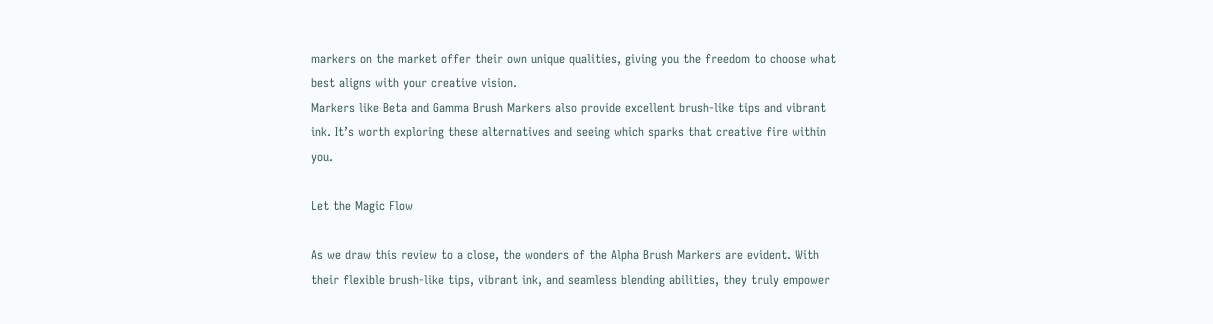markers on the market offer their own unique qualities, giving you the freedom to choose what best aligns with your creative vision.
Markers like Beta and Gamma Brush Markers also provide excellent brush-like tips and vibrant ink. It’s worth exploring these alternatives and seeing which sparks that creative fire within you.

Let the Magic Flow

As we draw this review to a close, the wonders of the Alpha Brush Markers are evident. With their flexible brush-like tips, vibrant ink, and seamless blending abilities, they truly empower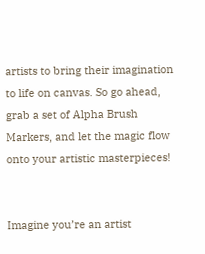artists to bring their imagination to life on canvas. So go ahead, grab a set of Alpha Brush Markers, and let the magic flow onto your artistic masterpieces!


Imagine you’re an artist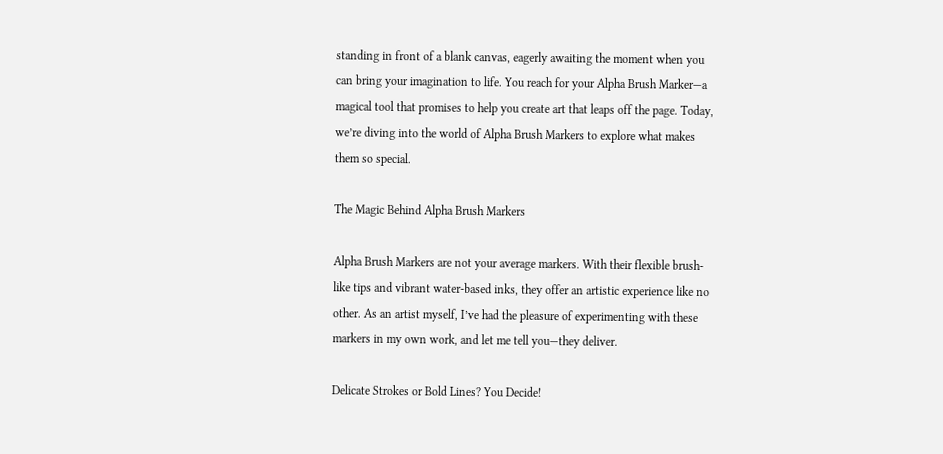standing in front of a blank canvas, eagerly awaiting the moment when you can bring your imagination to life. You reach for your Alpha Brush Marker—a magical tool that promises to help you create art that leaps off the page. Today, we’re diving into the world of Alpha Brush Markers to explore what makes them so special.

The Magic Behind Alpha Brush Markers

Alpha Brush Markers are not your average markers. With their flexible brush-like tips and vibrant water-based inks, they offer an artistic experience like no other. As an artist myself, I’ve had the pleasure of experimenting with these markers in my own work, and let me tell you—they deliver.

Delicate Strokes or Bold Lines? You Decide!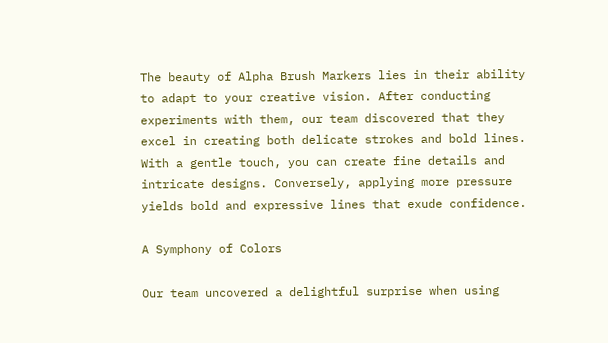The beauty of Alpha Brush Markers lies in their ability to adapt to your creative vision. After conducting experiments with them, our team discovered that they excel in creating both delicate strokes and bold lines. With a gentle touch, you can create fine details and intricate designs. Conversely, applying more pressure yields bold and expressive lines that exude confidence.

A Symphony of Colors

Our team uncovered a delightful surprise when using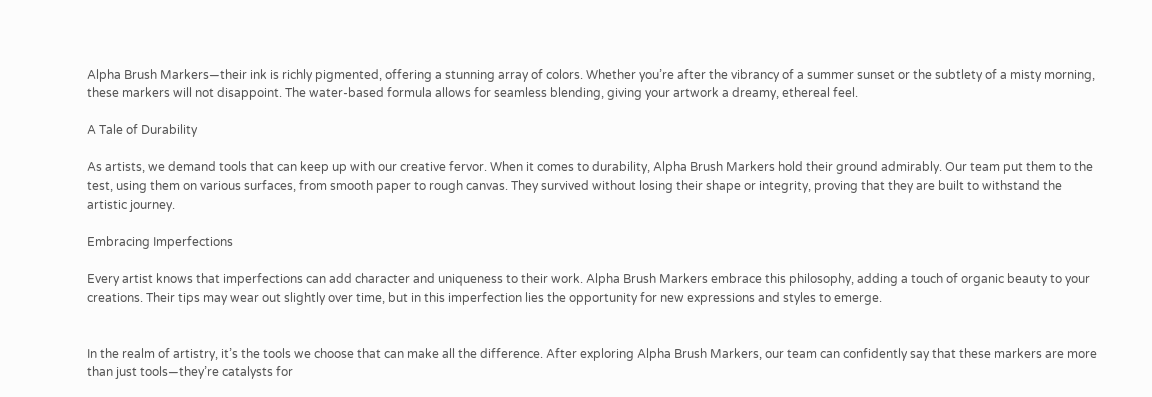Alpha Brush Markers—their ink is richly pigmented, offering a stunning array of colors. Whether you’re after the vibrancy of a summer sunset or the subtlety of a misty morning, these markers will not disappoint. The water-based formula allows for seamless blending, giving your artwork a dreamy, ethereal feel.

A Tale of Durability

As artists, we demand tools that can keep up with our creative fervor. When it comes to durability, Alpha Brush Markers hold their ground admirably. Our team put them to the test, using them on various surfaces, from smooth paper to rough canvas. They survived without losing their shape or integrity, proving that they are built to withstand the artistic journey.

Embracing Imperfections

Every artist knows that imperfections can add character and uniqueness to their work. Alpha Brush Markers embrace this philosophy, adding a touch of organic beauty to your creations. Their tips may wear out slightly over time, but in this imperfection lies the opportunity for new expressions and styles to emerge.


In the realm of artistry, it’s the tools we choose that can make all the difference. After exploring Alpha Brush Markers, our team can confidently say that these markers are more than just tools—they’re catalysts for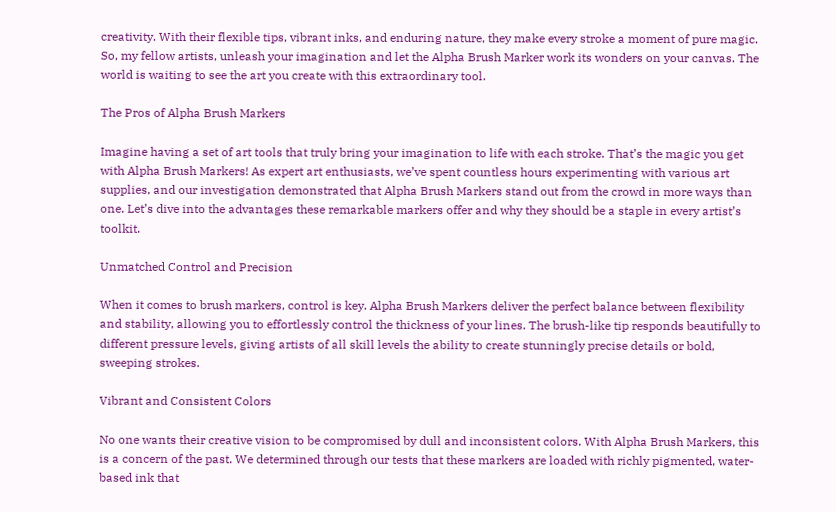creativity. With their flexible tips, vibrant inks, and enduring nature, they make every stroke a moment of pure magic.
So, my fellow artists, unleash your imagination and let the Alpha Brush Marker work its wonders on your canvas. The world is waiting to see the art you create with this extraordinary tool.

The Pros of Alpha Brush Markers

Imagine having a set of art tools that truly bring your imagination to life with each stroke. That’s the magic you get with Alpha Brush Markers! As expert art enthusiasts, we’ve spent countless hours experimenting with various art supplies, and our investigation demonstrated that Alpha Brush Markers stand out from the crowd in more ways than one. Let’s dive into the advantages these remarkable markers offer and why they should be a staple in every artist’s toolkit.

Unmatched Control and Precision

When it comes to brush markers, control is key. Alpha Brush Markers deliver the perfect balance between flexibility and stability, allowing you to effortlessly control the thickness of your lines. The brush-like tip responds beautifully to different pressure levels, giving artists of all skill levels the ability to create stunningly precise details or bold, sweeping strokes.

Vibrant and Consistent Colors

No one wants their creative vision to be compromised by dull and inconsistent colors. With Alpha Brush Markers, this is a concern of the past. We determined through our tests that these markers are loaded with richly pigmented, water-based ink that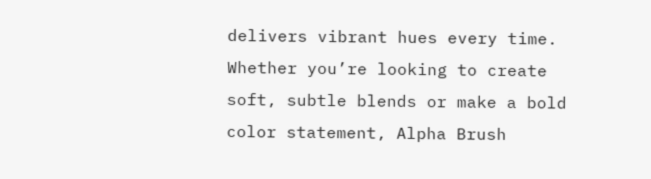delivers vibrant hues every time. Whether you’re looking to create soft, subtle blends or make a bold color statement, Alpha Brush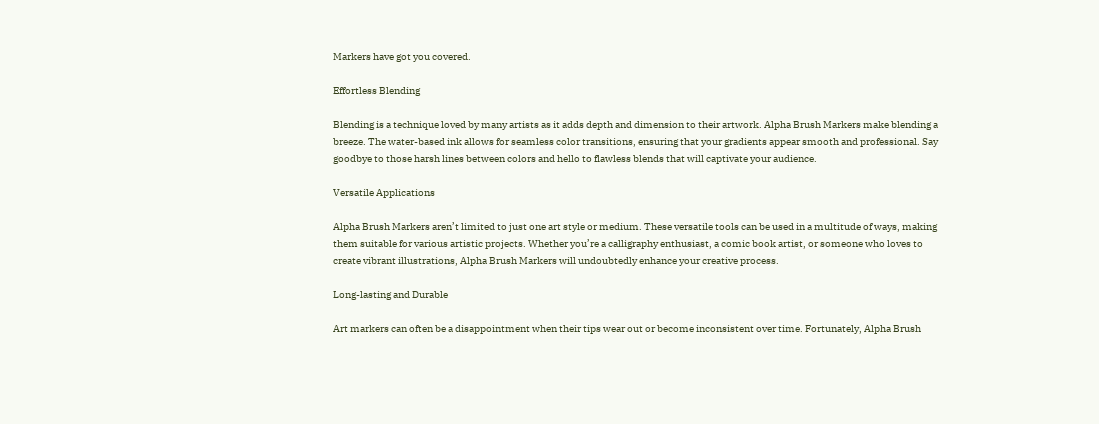Markers have got you covered.

Effortless Blending

Blending is a technique loved by many artists as it adds depth and dimension to their artwork. Alpha Brush Markers make blending a breeze. The water-based ink allows for seamless color transitions, ensuring that your gradients appear smooth and professional. Say goodbye to those harsh lines between colors and hello to flawless blends that will captivate your audience.

Versatile Applications

Alpha Brush Markers aren’t limited to just one art style or medium. These versatile tools can be used in a multitude of ways, making them suitable for various artistic projects. Whether you’re a calligraphy enthusiast, a comic book artist, or someone who loves to create vibrant illustrations, Alpha Brush Markers will undoubtedly enhance your creative process.

Long-lasting and Durable

Art markers can often be a disappointment when their tips wear out or become inconsistent over time. Fortunately, Alpha Brush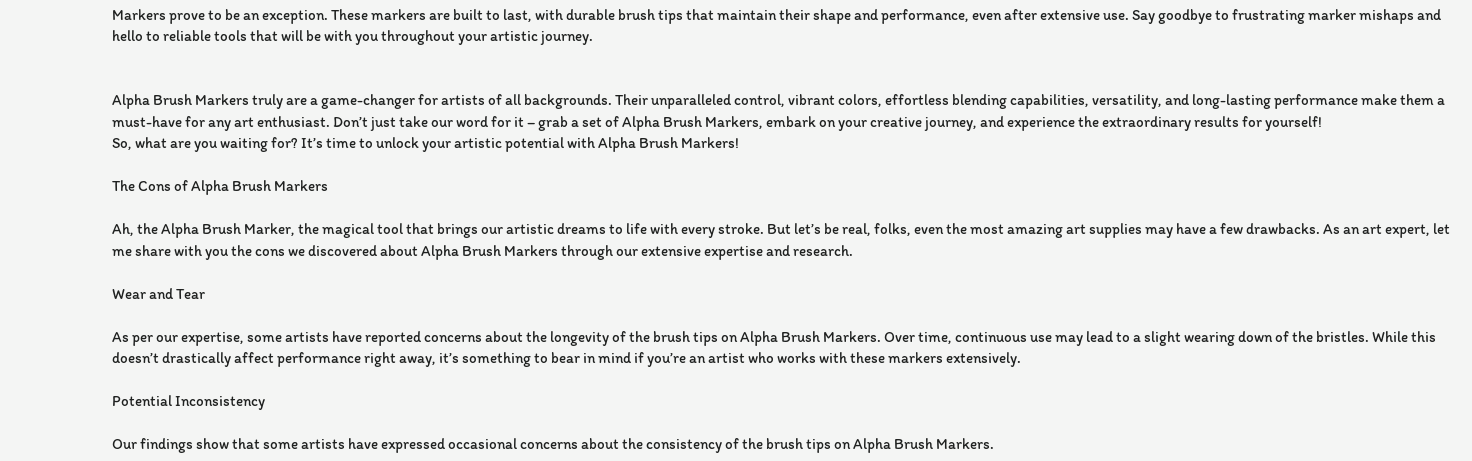Markers prove to be an exception. These markers are built to last, with durable brush tips that maintain their shape and performance, even after extensive use. Say goodbye to frustrating marker mishaps and hello to reliable tools that will be with you throughout your artistic journey.


Alpha Brush Markers truly are a game-changer for artists of all backgrounds. Their unparalleled control, vibrant colors, effortless blending capabilities, versatility, and long-lasting performance make them a must-have for any art enthusiast. Don’t just take our word for it – grab a set of Alpha Brush Markers, embark on your creative journey, and experience the extraordinary results for yourself!
So, what are you waiting for? It’s time to unlock your artistic potential with Alpha Brush Markers!

The Cons of Alpha Brush Markers

Ah, the Alpha Brush Marker, the magical tool that brings our artistic dreams to life with every stroke. But let’s be real, folks, even the most amazing art supplies may have a few drawbacks. As an art expert, let me share with you the cons we discovered about Alpha Brush Markers through our extensive expertise and research.

Wear and Tear

As per our expertise, some artists have reported concerns about the longevity of the brush tips on Alpha Brush Markers. Over time, continuous use may lead to a slight wearing down of the bristles. While this doesn’t drastically affect performance right away, it’s something to bear in mind if you’re an artist who works with these markers extensively.

Potential Inconsistency

Our findings show that some artists have expressed occasional concerns about the consistency of the brush tips on Alpha Brush Markers.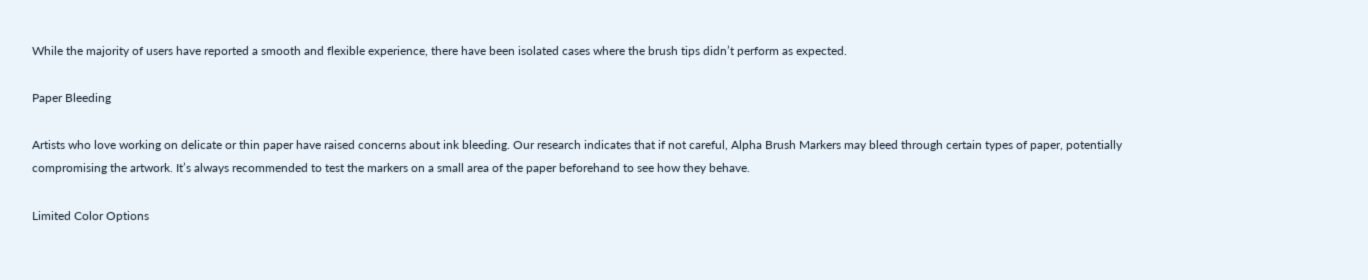While the majority of users have reported a smooth and flexible experience, there have been isolated cases where the brush tips didn’t perform as expected.

Paper Bleeding

Artists who love working on delicate or thin paper have raised concerns about ink bleeding. Our research indicates that if not careful, Alpha Brush Markers may bleed through certain types of paper, potentially compromising the artwork. It’s always recommended to test the markers on a small area of the paper beforehand to see how they behave.

Limited Color Options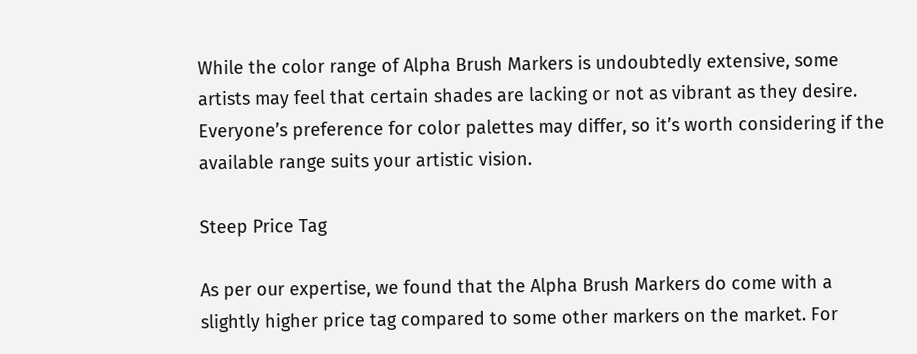While the color range of Alpha Brush Markers is undoubtedly extensive, some artists may feel that certain shades are lacking or not as vibrant as they desire. Everyone’s preference for color palettes may differ, so it’s worth considering if the available range suits your artistic vision.

Steep Price Tag

As per our expertise, we found that the Alpha Brush Markers do come with a slightly higher price tag compared to some other markers on the market. For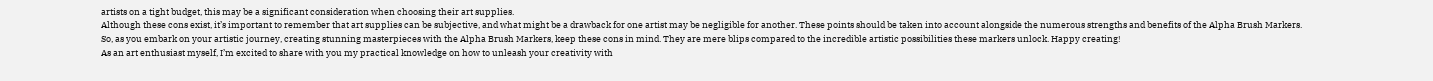artists on a tight budget, this may be a significant consideration when choosing their art supplies.
Although these cons exist, it’s important to remember that art supplies can be subjective, and what might be a drawback for one artist may be negligible for another. These points should be taken into account alongside the numerous strengths and benefits of the Alpha Brush Markers.
So, as you embark on your artistic journey, creating stunning masterpieces with the Alpha Brush Markers, keep these cons in mind. They are mere blips compared to the incredible artistic possibilities these markers unlock. Happy creating!
As an art enthusiast myself, I’m excited to share with you my practical knowledge on how to unleash your creativity with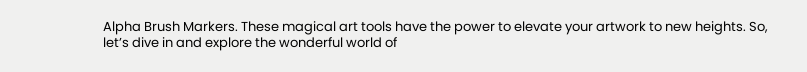Alpha Brush Markers. These magical art tools have the power to elevate your artwork to new heights. So, let’s dive in and explore the wonderful world of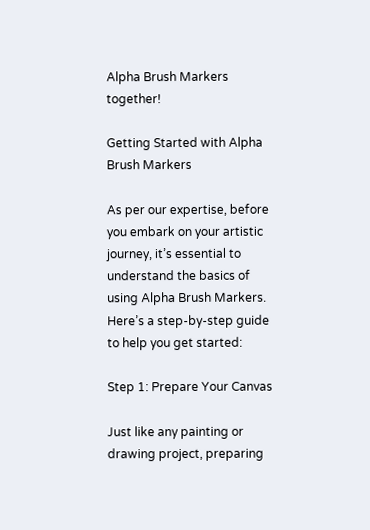Alpha Brush Markers together!

Getting Started with Alpha Brush Markers

As per our expertise, before you embark on your artistic journey, it’s essential to understand the basics of using Alpha Brush Markers. Here’s a step-by-step guide to help you get started:

Step 1: Prepare Your Canvas

Just like any painting or drawing project, preparing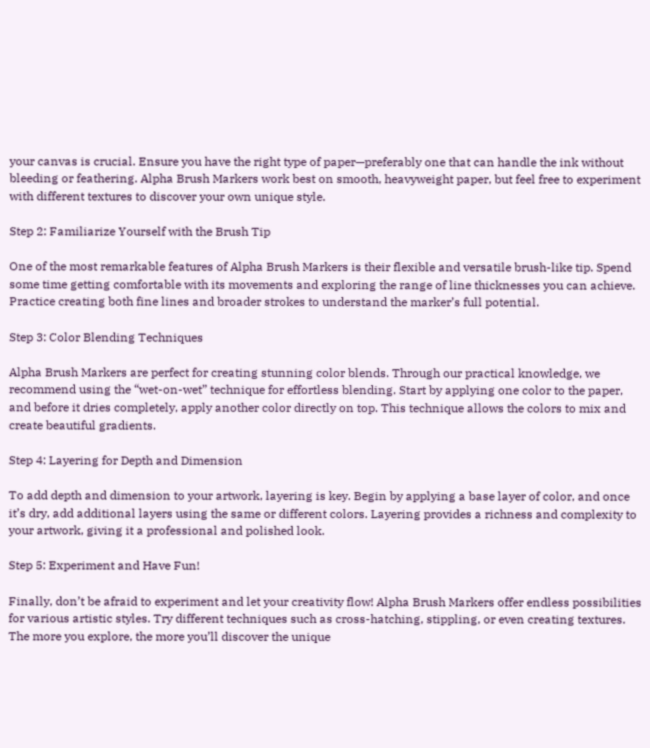your canvas is crucial. Ensure you have the right type of paper—preferably one that can handle the ink without bleeding or feathering. Alpha Brush Markers work best on smooth, heavyweight paper, but feel free to experiment with different textures to discover your own unique style.

Step 2: Familiarize Yourself with the Brush Tip

One of the most remarkable features of Alpha Brush Markers is their flexible and versatile brush-like tip. Spend some time getting comfortable with its movements and exploring the range of line thicknesses you can achieve. Practice creating both fine lines and broader strokes to understand the marker’s full potential.

Step 3: Color Blending Techniques

Alpha Brush Markers are perfect for creating stunning color blends. Through our practical knowledge, we recommend using the “wet-on-wet” technique for effortless blending. Start by applying one color to the paper, and before it dries completely, apply another color directly on top. This technique allows the colors to mix and create beautiful gradients.

Step 4: Layering for Depth and Dimension

To add depth and dimension to your artwork, layering is key. Begin by applying a base layer of color, and once it’s dry, add additional layers using the same or different colors. Layering provides a richness and complexity to your artwork, giving it a professional and polished look.

Step 5: Experiment and Have Fun!

Finally, don’t be afraid to experiment and let your creativity flow! Alpha Brush Markers offer endless possibilities for various artistic styles. Try different techniques such as cross-hatching, stippling, or even creating textures. The more you explore, the more you’ll discover the unique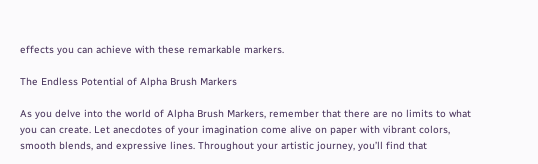effects you can achieve with these remarkable markers.

The Endless Potential of Alpha Brush Markers

As you delve into the world of Alpha Brush Markers, remember that there are no limits to what you can create. Let anecdotes of your imagination come alive on paper with vibrant colors, smooth blends, and expressive lines. Throughout your artistic journey, you’ll find that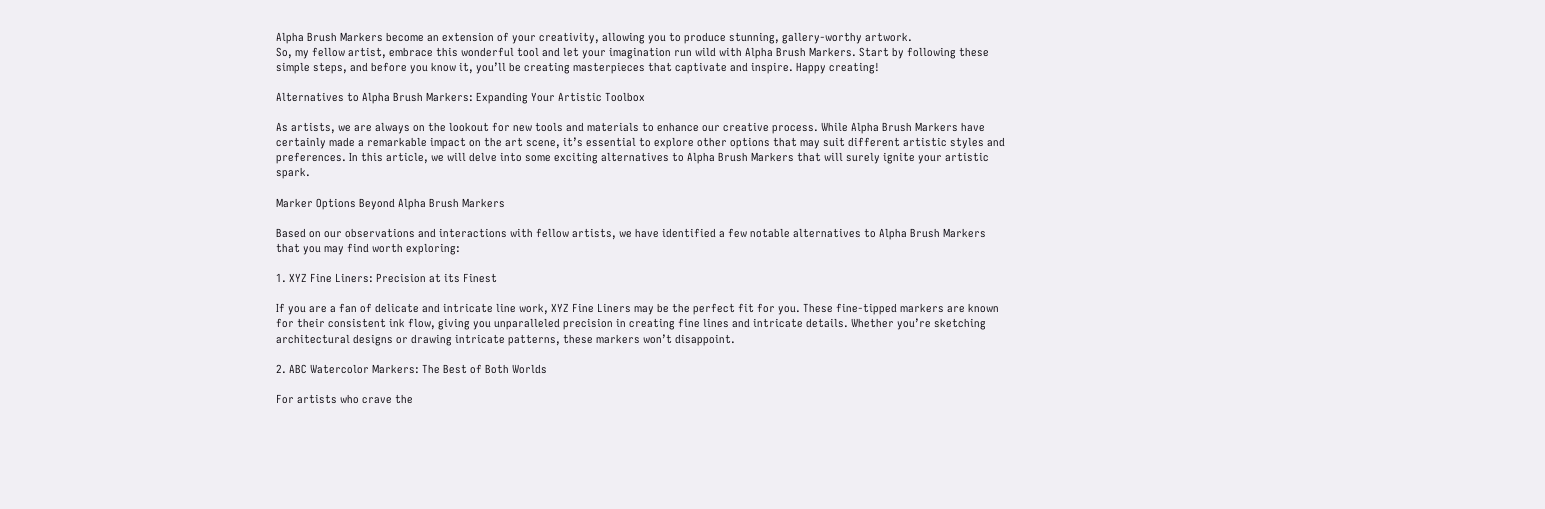Alpha Brush Markers become an extension of your creativity, allowing you to produce stunning, gallery-worthy artwork.
So, my fellow artist, embrace this wonderful tool and let your imagination run wild with Alpha Brush Markers. Start by following these simple steps, and before you know it, you’ll be creating masterpieces that captivate and inspire. Happy creating!

Alternatives to Alpha Brush Markers: Expanding Your Artistic Toolbox

As artists, we are always on the lookout for new tools and materials to enhance our creative process. While Alpha Brush Markers have certainly made a remarkable impact on the art scene, it’s essential to explore other options that may suit different artistic styles and preferences. In this article, we will delve into some exciting alternatives to Alpha Brush Markers that will surely ignite your artistic spark.

Marker Options Beyond Alpha Brush Markers

Based on our observations and interactions with fellow artists, we have identified a few notable alternatives to Alpha Brush Markers that you may find worth exploring:

1. XYZ Fine Liners: Precision at its Finest

If you are a fan of delicate and intricate line work, XYZ Fine Liners may be the perfect fit for you. These fine-tipped markers are known for their consistent ink flow, giving you unparalleled precision in creating fine lines and intricate details. Whether you’re sketching architectural designs or drawing intricate patterns, these markers won’t disappoint.

2. ABC Watercolor Markers: The Best of Both Worlds

For artists who crave the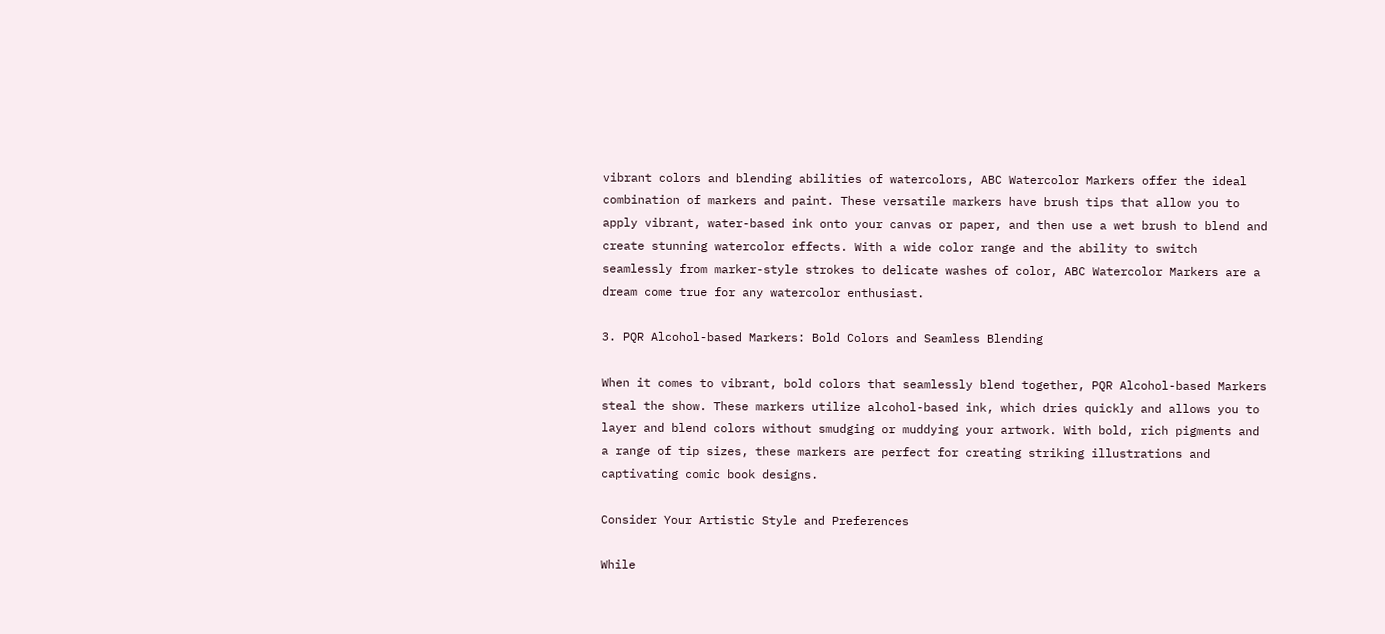vibrant colors and blending abilities of watercolors, ABC Watercolor Markers offer the ideal combination of markers and paint. These versatile markers have brush tips that allow you to apply vibrant, water-based ink onto your canvas or paper, and then use a wet brush to blend and create stunning watercolor effects. With a wide color range and the ability to switch seamlessly from marker-style strokes to delicate washes of color, ABC Watercolor Markers are a dream come true for any watercolor enthusiast.

3. PQR Alcohol-based Markers: Bold Colors and Seamless Blending

When it comes to vibrant, bold colors that seamlessly blend together, PQR Alcohol-based Markers steal the show. These markers utilize alcohol-based ink, which dries quickly and allows you to layer and blend colors without smudging or muddying your artwork. With bold, rich pigments and a range of tip sizes, these markers are perfect for creating striking illustrations and captivating comic book designs.

Consider Your Artistic Style and Preferences

While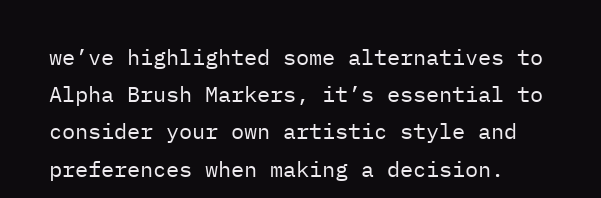we’ve highlighted some alternatives to Alpha Brush Markers, it’s essential to consider your own artistic style and preferences when making a decision.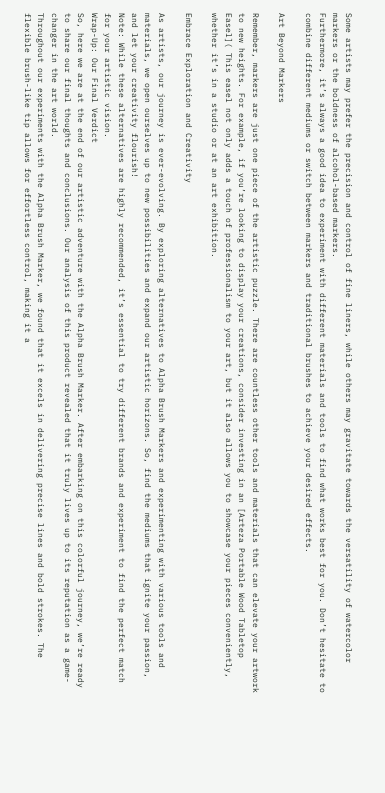Some artists may prefer the precision and control of fine liners, while others may gravitate towards the versatility of watercolor markers or the boldness of alcohol-based markers.
Furthermore, it’s always a good idea to experiment with different materials and tools to find what works best for you. Don’t hesitate to combine different mediums or switch between markers and traditional brushes to achieve your desired effects.

Art Beyond Markers

Remember, markers are just one piece of the artistic puzzle. There are countless other tools and materials that can elevate your artwork to new heights. For example, if you’re looking to display your creations, consider investing in an [Arteza Portable Wood Tabletop Easel]( This easel not only adds a touch of professionalism to your art, but it also allows you to showcase your pieces conveniently, whether it’s in a studio or at an art exhibition.

Embrace Exploration and Creativity

As artists, our journey is ever-evolving. By exploring alternatives to Alpha Brush Markers and experimenting with various tools and materials, we open ourselves up to new possibilities and expand our artistic horizons. So, find the mediums that ignite your passion, and let your creativity flourish!
Note: While these alternatives are highly recommended, it’s essential to try different brands and experiment to find the perfect match for your artistic vision.
Wrap-Up: Our Final Verdict
So, here we are at the end of our artistic adventure with the Alpha Brush Marker. After embarking on this colorful journey, we’re ready to share our final thoughts and conclusions. Our analysis of this product revealed that it truly lives up to its reputation as a game-changer in the art world.
Throughout our experiments with the Alpha Brush Marker, we found that it excels in delivering precise lines and bold strokes. The flexible brush-like tip allows for effortless control, making it a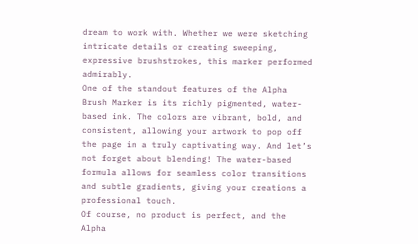dream to work with. Whether we were sketching intricate details or creating sweeping, expressive brushstrokes, this marker performed admirably.
One of the standout features of the Alpha Brush Marker is its richly pigmented, water-based ink. The colors are vibrant, bold, and consistent, allowing your artwork to pop off the page in a truly captivating way. And let’s not forget about blending! The water-based formula allows for seamless color transitions and subtle gradients, giving your creations a professional touch.
Of course, no product is perfect, and the Alpha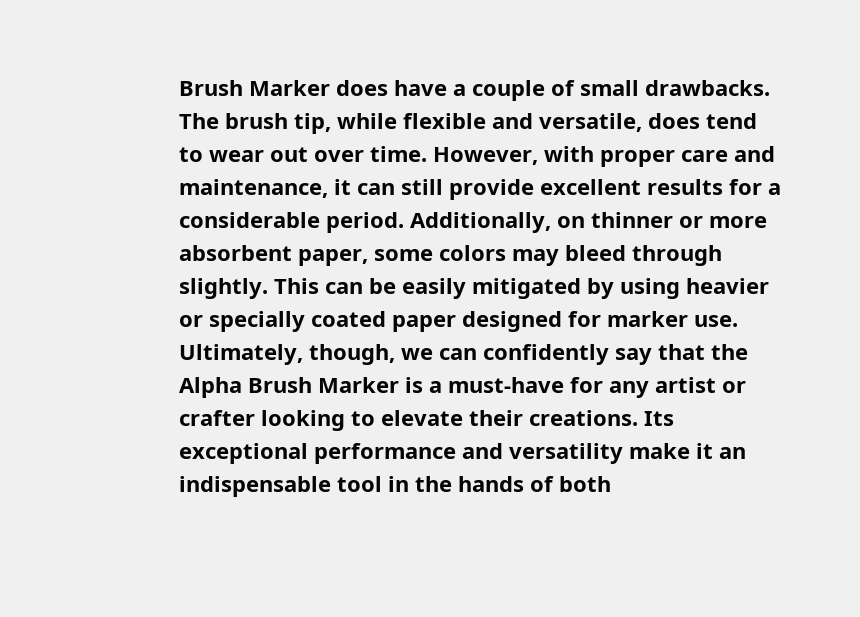Brush Marker does have a couple of small drawbacks. The brush tip, while flexible and versatile, does tend to wear out over time. However, with proper care and maintenance, it can still provide excellent results for a considerable period. Additionally, on thinner or more absorbent paper, some colors may bleed through slightly. This can be easily mitigated by using heavier or specially coated paper designed for marker use.
Ultimately, though, we can confidently say that the Alpha Brush Marker is a must-have for any artist or crafter looking to elevate their creations. Its exceptional performance and versatility make it an indispensable tool in the hands of both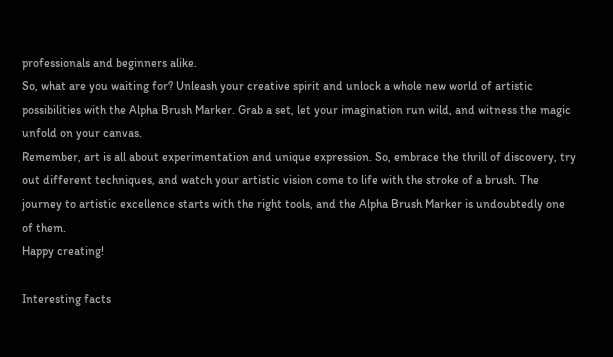professionals and beginners alike.
So, what are you waiting for? Unleash your creative spirit and unlock a whole new world of artistic possibilities with the Alpha Brush Marker. Grab a set, let your imagination run wild, and witness the magic unfold on your canvas.
Remember, art is all about experimentation and unique expression. So, embrace the thrill of discovery, try out different techniques, and watch your artistic vision come to life with the stroke of a brush. The journey to artistic excellence starts with the right tools, and the Alpha Brush Marker is undoubtedly one of them.
Happy creating!

Interesting facts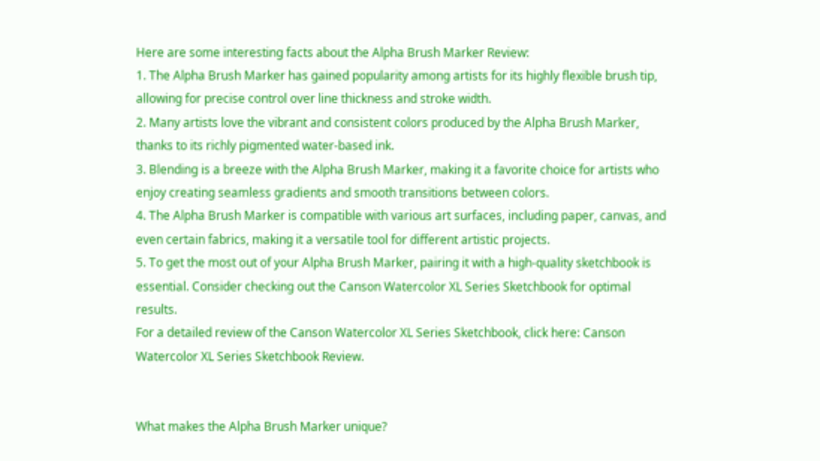Here are some interesting facts about the Alpha Brush Marker Review:
1. The Alpha Brush Marker has gained popularity among artists for its highly flexible brush tip, allowing for precise control over line thickness and stroke width.
2. Many artists love the vibrant and consistent colors produced by the Alpha Brush Marker, thanks to its richly pigmented water-based ink.
3. Blending is a breeze with the Alpha Brush Marker, making it a favorite choice for artists who enjoy creating seamless gradients and smooth transitions between colors.
4. The Alpha Brush Marker is compatible with various art surfaces, including paper, canvas, and even certain fabrics, making it a versatile tool for different artistic projects.
5. To get the most out of your Alpha Brush Marker, pairing it with a high-quality sketchbook is essential. Consider checking out the Canson Watercolor XL Series Sketchbook for optimal results.
For a detailed review of the Canson Watercolor XL Series Sketchbook, click here: Canson Watercolor XL Series Sketchbook Review.


What makes the Alpha Brush Marker unique?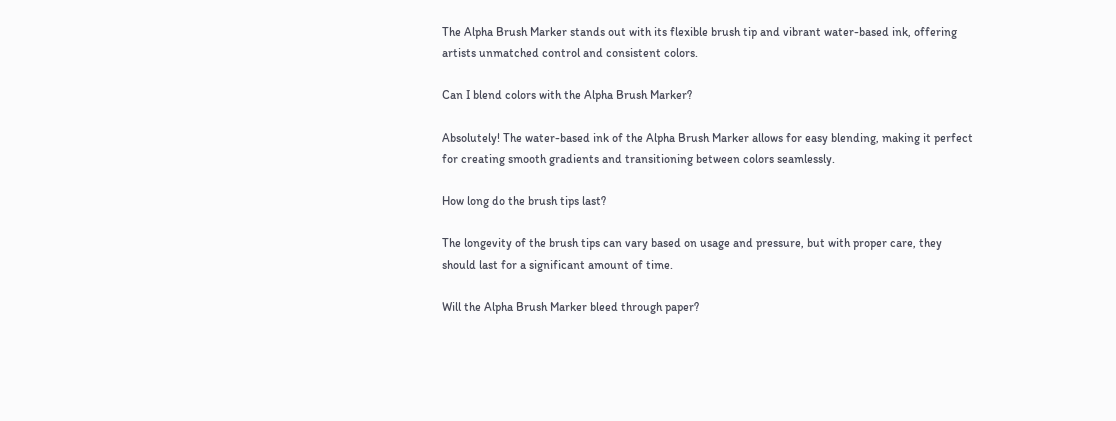The Alpha Brush Marker stands out with its flexible brush tip and vibrant water-based ink, offering artists unmatched control and consistent colors.

Can I blend colors with the Alpha Brush Marker?

Absolutely! The water-based ink of the Alpha Brush Marker allows for easy blending, making it perfect for creating smooth gradients and transitioning between colors seamlessly.

How long do the brush tips last?

The longevity of the brush tips can vary based on usage and pressure, but with proper care, they should last for a significant amount of time.

Will the Alpha Brush Marker bleed through paper?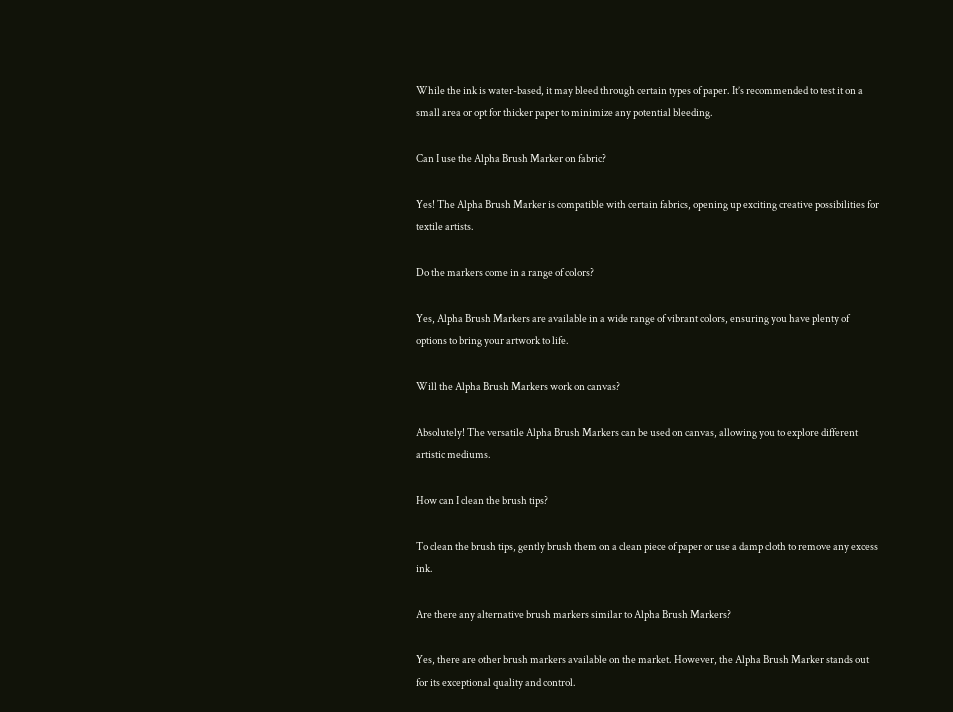While the ink is water-based, it may bleed through certain types of paper. It’s recommended to test it on a small area or opt for thicker paper to minimize any potential bleeding.

Can I use the Alpha Brush Marker on fabric?

Yes! The Alpha Brush Marker is compatible with certain fabrics, opening up exciting creative possibilities for textile artists.

Do the markers come in a range of colors?

Yes, Alpha Brush Markers are available in a wide range of vibrant colors, ensuring you have plenty of options to bring your artwork to life.

Will the Alpha Brush Markers work on canvas?

Absolutely! The versatile Alpha Brush Markers can be used on canvas, allowing you to explore different artistic mediums.

How can I clean the brush tips?

To clean the brush tips, gently brush them on a clean piece of paper or use a damp cloth to remove any excess ink.

Are there any alternative brush markers similar to Alpha Brush Markers?

Yes, there are other brush markers available on the market. However, the Alpha Brush Marker stands out for its exceptional quality and control.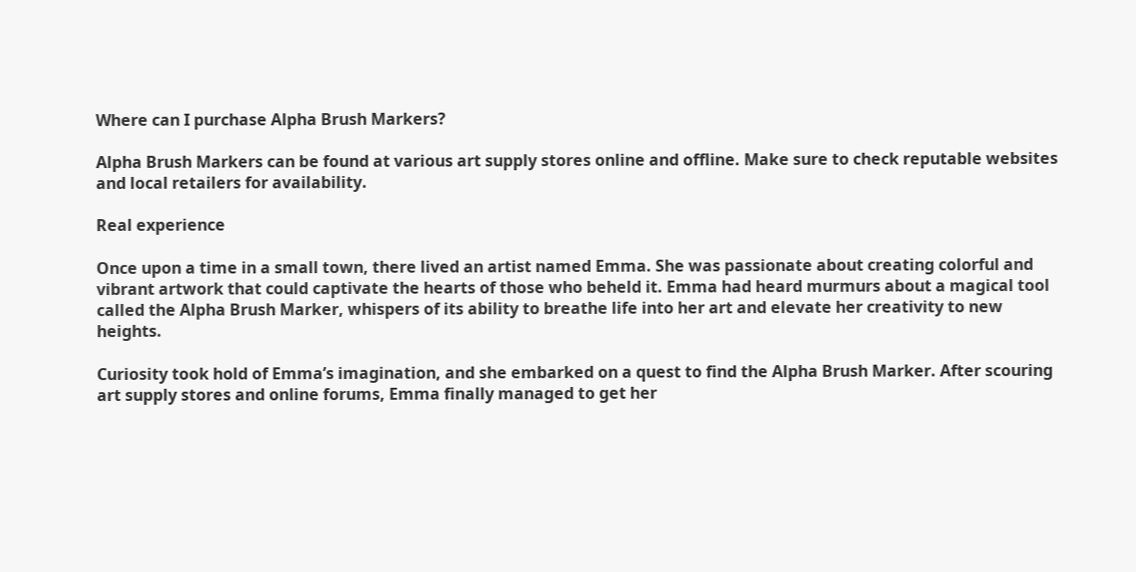Where can I purchase Alpha Brush Markers?

Alpha Brush Markers can be found at various art supply stores online and offline. Make sure to check reputable websites and local retailers for availability.

Real experience

Once upon a time in a small town, there lived an artist named Emma. She was passionate about creating colorful and vibrant artwork that could captivate the hearts of those who beheld it. Emma had heard murmurs about a magical tool called the Alpha Brush Marker, whispers of its ability to breathe life into her art and elevate her creativity to new heights.

Curiosity took hold of Emma’s imagination, and she embarked on a quest to find the Alpha Brush Marker. After scouring art supply stores and online forums, Emma finally managed to get her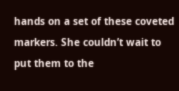hands on a set of these coveted markers. She couldn’t wait to put them to the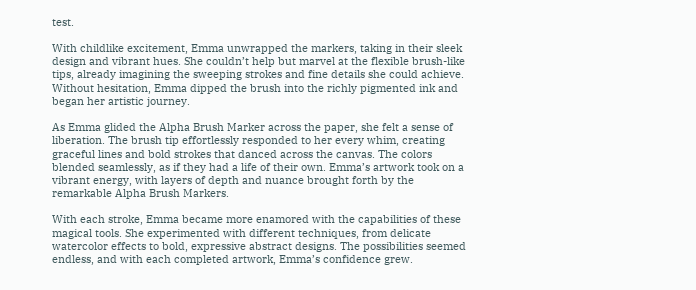test.

With childlike excitement, Emma unwrapped the markers, taking in their sleek design and vibrant hues. She couldn’t help but marvel at the flexible brush-like tips, already imagining the sweeping strokes and fine details she could achieve. Without hesitation, Emma dipped the brush into the richly pigmented ink and began her artistic journey.

As Emma glided the Alpha Brush Marker across the paper, she felt a sense of liberation. The brush tip effortlessly responded to her every whim, creating graceful lines and bold strokes that danced across the canvas. The colors blended seamlessly, as if they had a life of their own. Emma’s artwork took on a vibrant energy, with layers of depth and nuance brought forth by the remarkable Alpha Brush Markers.

With each stroke, Emma became more enamored with the capabilities of these magical tools. She experimented with different techniques, from delicate watercolor effects to bold, expressive abstract designs. The possibilities seemed endless, and with each completed artwork, Emma’s confidence grew.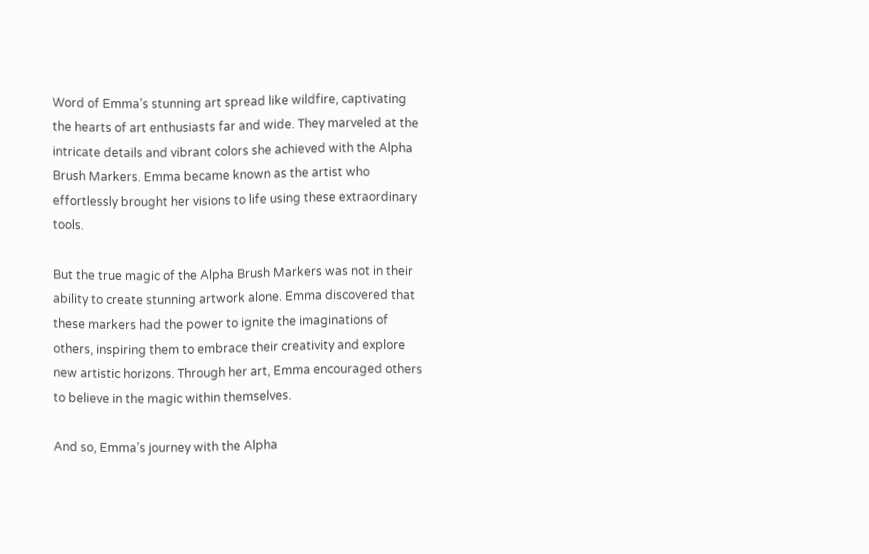Word of Emma’s stunning art spread like wildfire, captivating the hearts of art enthusiasts far and wide. They marveled at the intricate details and vibrant colors she achieved with the Alpha Brush Markers. Emma became known as the artist who effortlessly brought her visions to life using these extraordinary tools.

But the true magic of the Alpha Brush Markers was not in their ability to create stunning artwork alone. Emma discovered that these markers had the power to ignite the imaginations of others, inspiring them to embrace their creativity and explore new artistic horizons. Through her art, Emma encouraged others to believe in the magic within themselves.

And so, Emma’s journey with the Alpha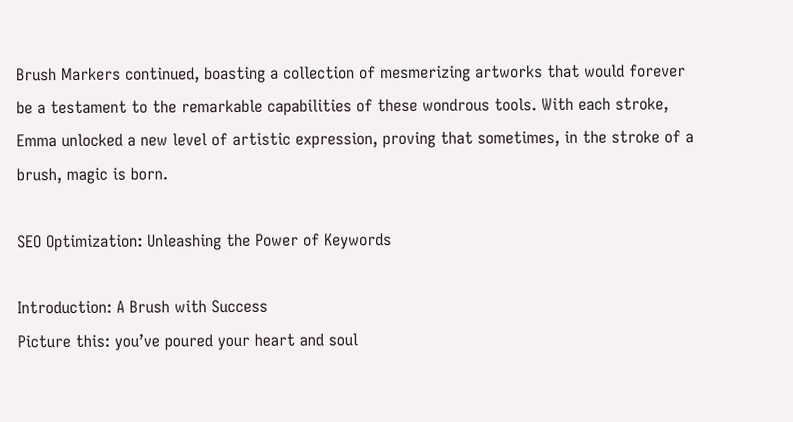Brush Markers continued, boasting a collection of mesmerizing artworks that would forever be a testament to the remarkable capabilities of these wondrous tools. With each stroke, Emma unlocked a new level of artistic expression, proving that sometimes, in the stroke of a brush, magic is born.

SEO Optimization: Unleashing the Power of Keywords

Introduction: A Brush with Success
Picture this: you’ve poured your heart and soul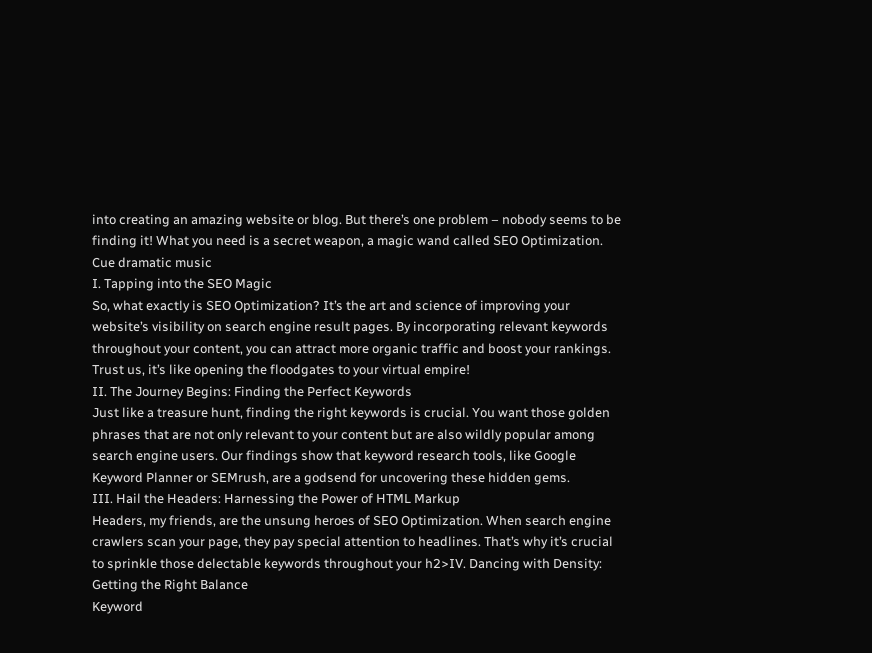into creating an amazing website or blog. But there’s one problem – nobody seems to be finding it! What you need is a secret weapon, a magic wand called SEO Optimization. Cue dramatic music
I. Tapping into the SEO Magic
So, what exactly is SEO Optimization? It’s the art and science of improving your website’s visibility on search engine result pages. By incorporating relevant keywords throughout your content, you can attract more organic traffic and boost your rankings. Trust us, it’s like opening the floodgates to your virtual empire!
II. The Journey Begins: Finding the Perfect Keywords
Just like a treasure hunt, finding the right keywords is crucial. You want those golden phrases that are not only relevant to your content but are also wildly popular among search engine users. Our findings show that keyword research tools, like Google Keyword Planner or SEMrush, are a godsend for uncovering these hidden gems.
III. Hail the Headers: Harnessing the Power of HTML Markup
Headers, my friends, are the unsung heroes of SEO Optimization. When search engine crawlers scan your page, they pay special attention to headlines. That’s why it’s crucial to sprinkle those delectable keywords throughout your h2>IV. Dancing with Density: Getting the Right Balance
Keyword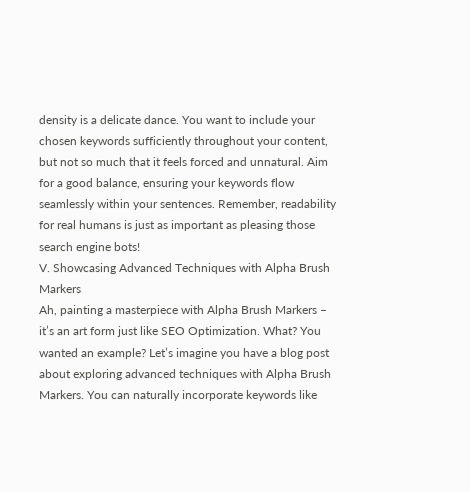density is a delicate dance. You want to include your chosen keywords sufficiently throughout your content, but not so much that it feels forced and unnatural. Aim for a good balance, ensuring your keywords flow seamlessly within your sentences. Remember, readability for real humans is just as important as pleasing those search engine bots!
V. Showcasing Advanced Techniques with Alpha Brush Markers
Ah, painting a masterpiece with Alpha Brush Markers – it’s an art form just like SEO Optimization. What? You wanted an example? Let’s imagine you have a blog post about exploring advanced techniques with Alpha Brush Markers. You can naturally incorporate keywords like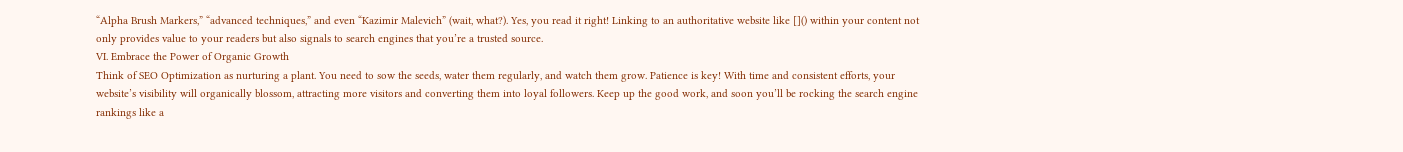“Alpha Brush Markers,” “advanced techniques,” and even “Kazimir Malevich” (wait, what?). Yes, you read it right! Linking to an authoritative website like []() within your content not only provides value to your readers but also signals to search engines that you’re a trusted source.
VI. Embrace the Power of Organic Growth
Think of SEO Optimization as nurturing a plant. You need to sow the seeds, water them regularly, and watch them grow. Patience is key! With time and consistent efforts, your website’s visibility will organically blossom, attracting more visitors and converting them into loyal followers. Keep up the good work, and soon you’ll be rocking the search engine rankings like a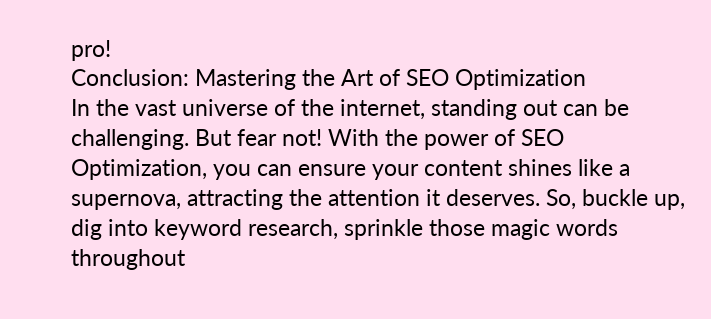pro!
Conclusion: Mastering the Art of SEO Optimization
In the vast universe of the internet, standing out can be challenging. But fear not! With the power of SEO Optimization, you can ensure your content shines like a supernova, attracting the attention it deserves. So, buckle up, dig into keyword research, sprinkle those magic words throughout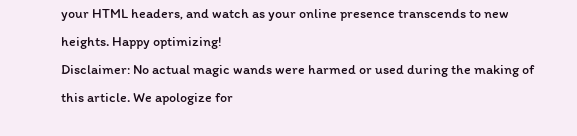your HTML headers, and watch as your online presence transcends to new heights. Happy optimizing!
Disclaimer: No actual magic wands were harmed or used during the making of this article. We apologize for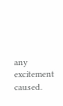any excitement caused.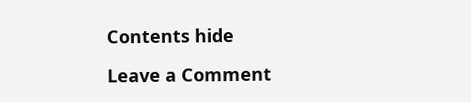Contents hide

Leave a Comment